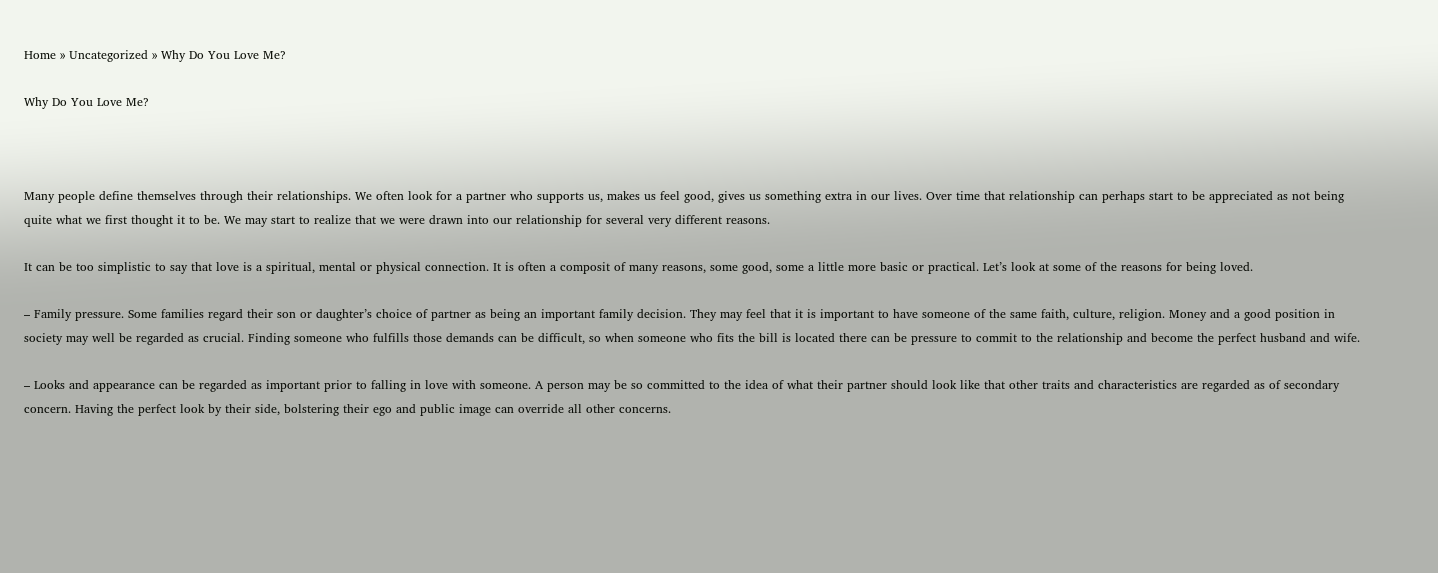Home » Uncategorized » Why Do You Love Me?

Why Do You Love Me?



Many people define themselves through their relationships. We often look for a partner who supports us, makes us feel good, gives us something extra in our lives. Over time that relationship can perhaps start to be appreciated as not being quite what we first thought it to be. We may start to realize that we were drawn into our relationship for several very different reasons.

It can be too simplistic to say that love is a spiritual, mental or physical connection. It is often a composit of many reasons, some good, some a little more basic or practical. Let’s look at some of the reasons for being loved.

– Family pressure. Some families regard their son or daughter’s choice of partner as being an important family decision. They may feel that it is important to have someone of the same faith, culture, religion. Money and a good position in society may well be regarded as crucial. Finding someone who fulfills those demands can be difficult, so when someone who fits the bill is located there can be pressure to commit to the relationship and become the perfect husband and wife.

– Looks and appearance can be regarded as important prior to falling in love with someone. A person may be so committed to the idea of what their partner should look like that other traits and characteristics are regarded as of secondary concern. Having the perfect look by their side, bolstering their ego and public image can override all other concerns.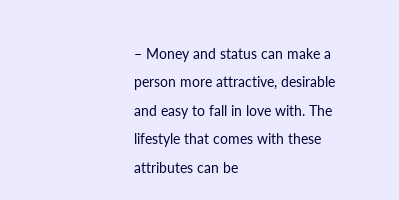– Money and status can make a person more attractive, desirable and easy to fall in love with. The lifestyle that comes with these attributes can be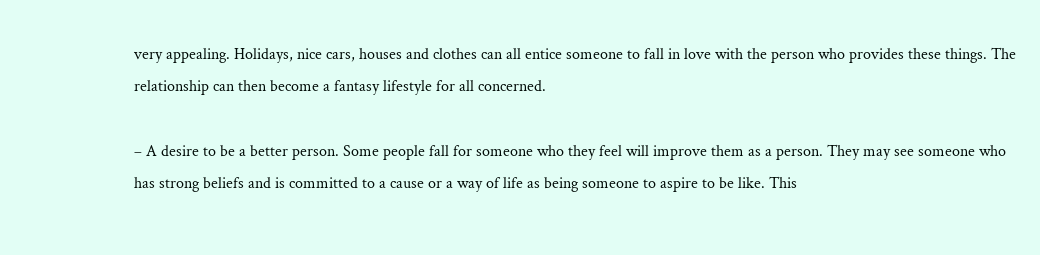very appealing. Holidays, nice cars, houses and clothes can all entice someone to fall in love with the person who provides these things. The relationship can then become a fantasy lifestyle for all concerned.

– A desire to be a better person. Some people fall for someone who they feel will improve them as a person. They may see someone who has strong beliefs and is committed to a cause or a way of life as being someone to aspire to be like. This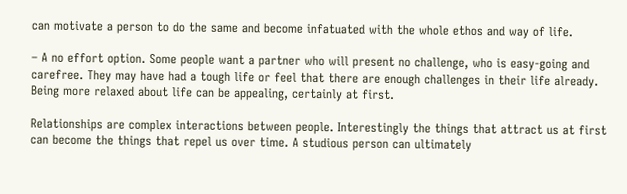can motivate a person to do the same and become infatuated with the whole ethos and way of life.

– A no effort option. Some people want a partner who will present no challenge, who is easy-going and carefree. They may have had a tough life or feel that there are enough challenges in their life already. Being more relaxed about life can be appealing, certainly at first.

Relationships are complex interactions between people. Interestingly the things that attract us at first can become the things that repel us over time. A studious person can ultimately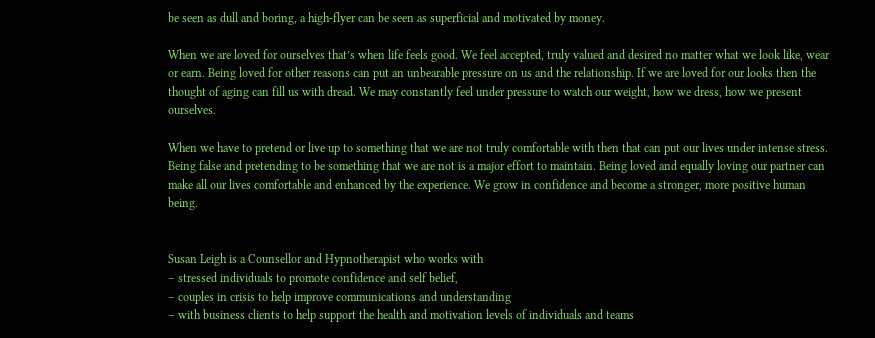be seen as dull and boring, a high-flyer can be seen as superficial and motivated by money.

When we are loved for ourselves that’s when life feels good. We feel accepted, truly valued and desired no matter what we look like, wear or earn. Being loved for other reasons can put an unbearable pressure on us and the relationship. If we are loved for our looks then the thought of aging can fill us with dread. We may constantly feel under pressure to watch our weight, how we dress, how we present ourselves.

When we have to pretend or live up to something that we are not truly comfortable with then that can put our lives under intense stress. Being false and pretending to be something that we are not is a major effort to maintain. Being loved and equally loving our partner can make all our lives comfortable and enhanced by the experience. We grow in confidence and become a stronger, more positive human being.


Susan Leigh is a Counsellor and Hypnotherapist who works with
– stressed individuals to promote confidence and self belief,
– couples in crisis to help improve communications and understanding
– with business clients to help support the health and motivation levels of individuals and teams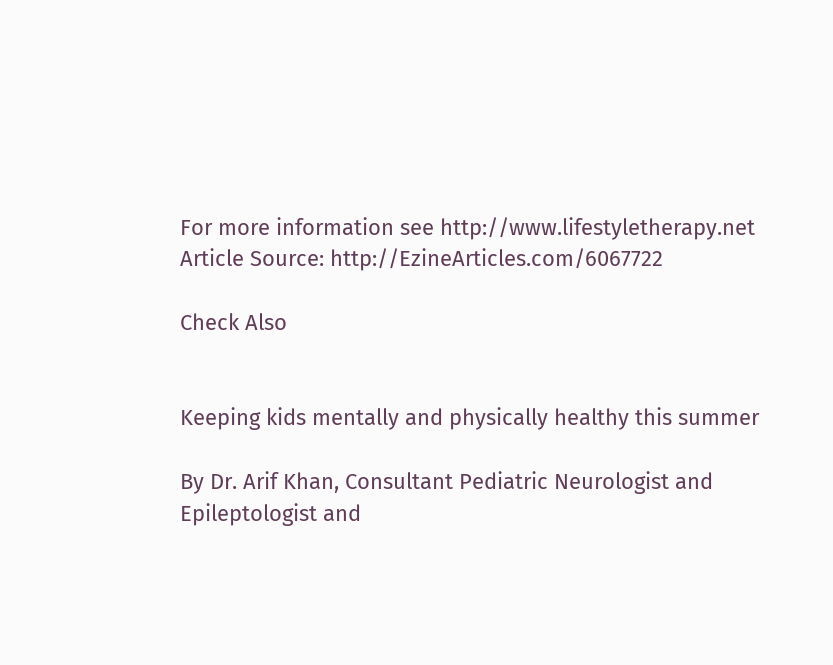For more information see http://www.lifestyletherapy.net
Article Source: http://EzineArticles.com/6067722

Check Also


Keeping kids mentally and physically healthy this summer

By Dr. Arif Khan, Consultant Pediatric Neurologist and Epileptologist and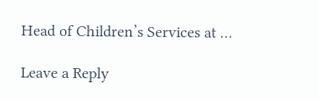Head of Children’s Services at …

Leave a Reply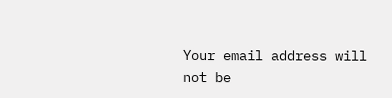Your email address will not be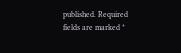published. Required fields are marked *